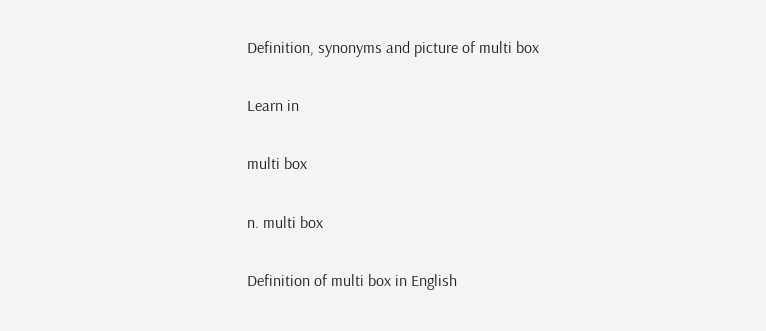Definition, synonyms and picture of multi box

Learn in

multi box

n. multi box

Definition of multi box in English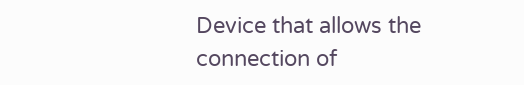Device that allows the connection of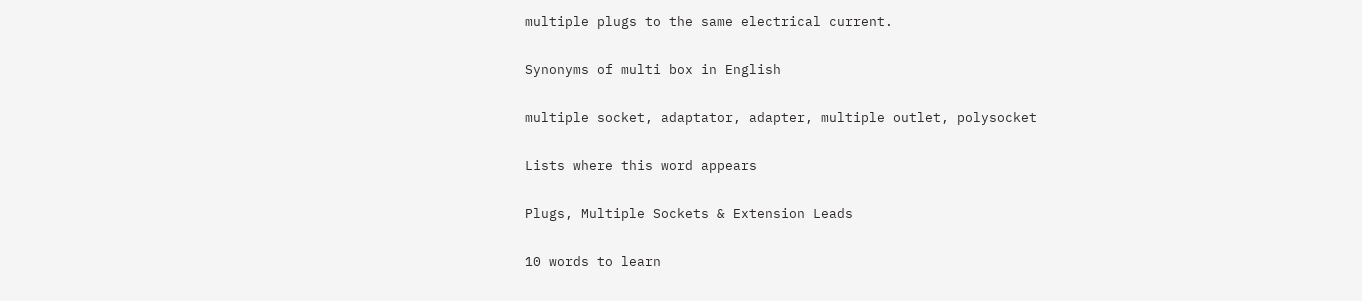multiple plugs to the same electrical current.

Synonyms of multi box in English

multiple socket, adaptator, adapter, multiple outlet, polysocket

Lists where this word appears

Plugs, Multiple Sockets & Extension Leads

10 words to learn